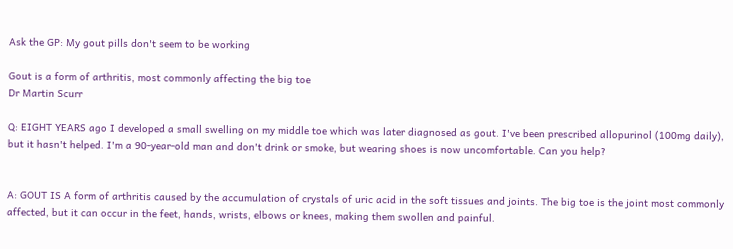Ask the GP: My gout pills don't seem to be working

Gout is a form of arthritis, most commonly affecting the big toe
Dr Martin Scurr

Q: EIGHT YEARS ago I developed a small swelling on my middle toe which was later diagnosed as gout. I've been prescribed allopurinol (100mg daily), but it hasn't helped. I'm a 90-year-old man and don't drink or smoke, but wearing shoes is now uncomfortable. Can you help?


A: GOUT IS A form of arthritis caused by the accumulation of crystals of uric acid in the soft tissues and joints. The big toe is the joint most commonly affected, but it can occur in the feet, hands, wrists, elbows or knees, making them swollen and painful.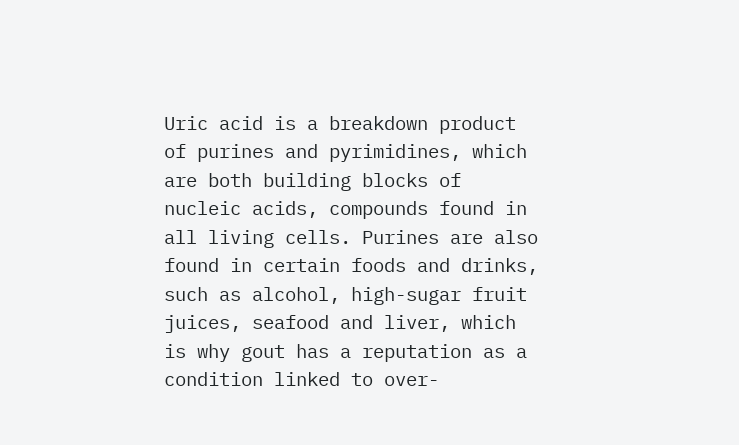Uric acid is a breakdown product of purines and pyrimidines, which are both building blocks of nucleic acids, compounds found in all living cells. Purines are also found in certain foods and drinks, such as alcohol, high-sugar fruit juices, seafood and liver, which is why gout has a reputation as a condition linked to over-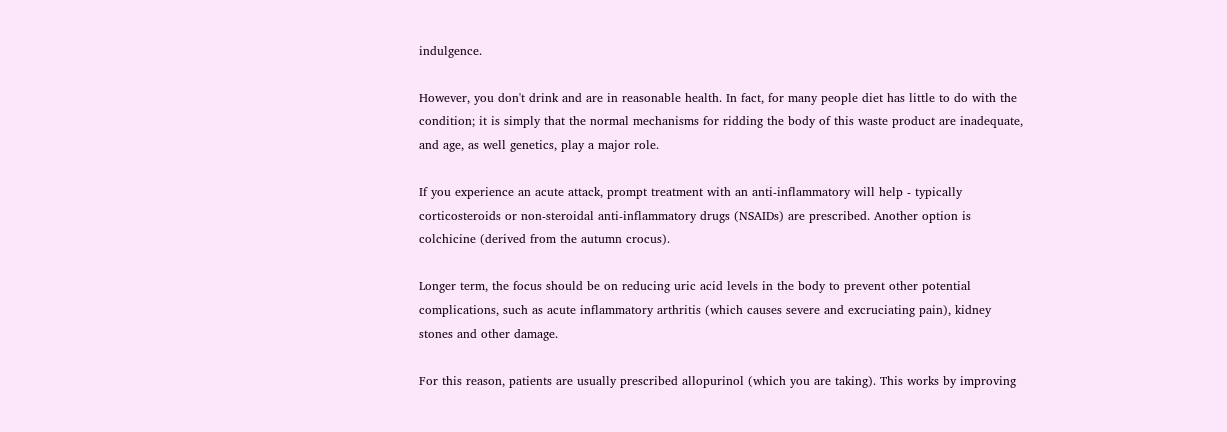indulgence.

However, you don't drink and are in reasonable health. In fact, for many people diet has little to do with the condition; it is simply that the normal mechanisms for ridding the body of this waste product are inadequate, and age, as well genetics, play a major role.

If you experience an acute attack, prompt treatment with an anti-inflammatory will help - typically corticosteroids or non-steroidal anti-inflammatory drugs (NSAIDs) are prescribed. Another option is colchicine (derived from the autumn crocus).

Longer term, the focus should be on reducing uric acid levels in the body to prevent other potential complications, such as acute inflammatory arthritis (which causes severe and excruciating pain), kidney stones and other damage.

For this reason, patients are usually prescribed allopurinol (which you are taking). This works by improving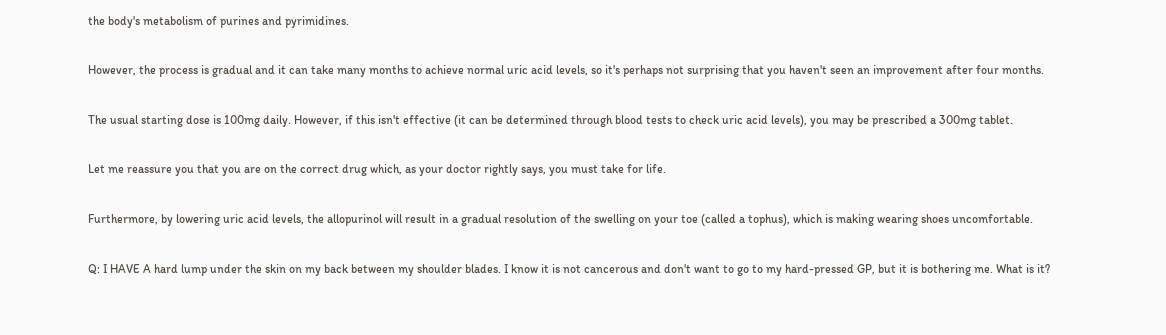the body's metabolism of purines and pyrimidines.

However, the process is gradual and it can take many months to achieve normal uric acid levels, so it's perhaps not surprising that you haven't seen an improvement after four months.

The usual starting dose is 100mg daily. However, if this isn't effective (it can be determined through blood tests to check uric acid levels), you may be prescribed a 300mg tablet.

Let me reassure you that you are on the correct drug which, as your doctor rightly says, you must take for life.

Furthermore, by lowering uric acid levels, the allopurinol will result in a gradual resolution of the swelling on your toe (called a tophus), which is making wearing shoes uncomfortable.

Q: I HAVE A hard lump under the skin on my back between my shoulder blades. I know it is not cancerous and don't want to go to my hard-pressed GP, but it is bothering me. What is it?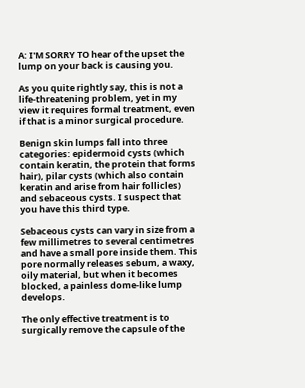A: I'M SORRY TO hear of the upset the lump on your back is causing you.

As you quite rightly say, this is not a life-threatening problem, yet in my view it requires formal treatment, even if that is a minor surgical procedure.

Benign skin lumps fall into three categories: epidermoid cysts (which contain keratin, the protein that forms hair), pilar cysts (which also contain keratin and arise from hair follicles) and sebaceous cysts. I suspect that you have this third type.

Sebaceous cysts can vary in size from a few millimetres to several centimetres and have a small pore inside them. This pore normally releases sebum, a waxy, oily material, but when it becomes blocked, a painless dome-like lump develops.

The only effective treatment is to surgically remove the capsule of the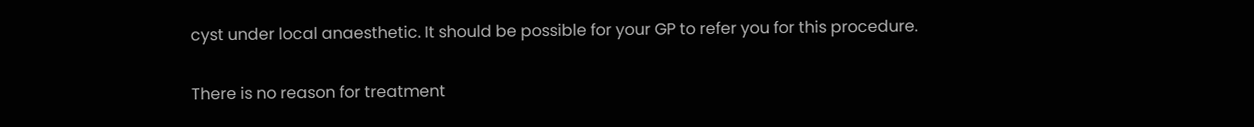cyst under local anaesthetic. It should be possible for your GP to refer you for this procedure.

There is no reason for treatment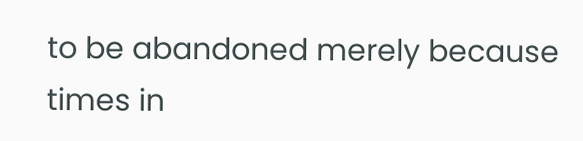to be abandoned merely because times in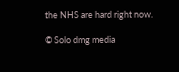the NHS are hard right now.

© Solo dmg media